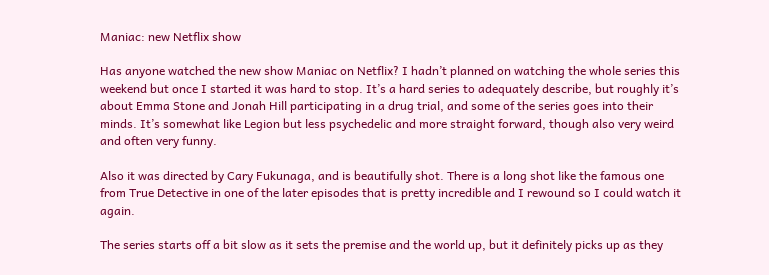Maniac: new Netflix show

Has anyone watched the new show Maniac on Netflix? I hadn’t planned on watching the whole series this weekend but once I started it was hard to stop. It’s a hard series to adequately describe, but roughly it’s about Emma Stone and Jonah Hill participating in a drug trial, and some of the series goes into their minds. It’s somewhat like Legion but less psychedelic and more straight forward, though also very weird and often very funny.

Also it was directed by Cary Fukunaga, and is beautifully shot. There is a long shot like the famous one from True Detective in one of the later episodes that is pretty incredible and I rewound so I could watch it again.

The series starts off a bit slow as it sets the premise and the world up, but it definitely picks up as they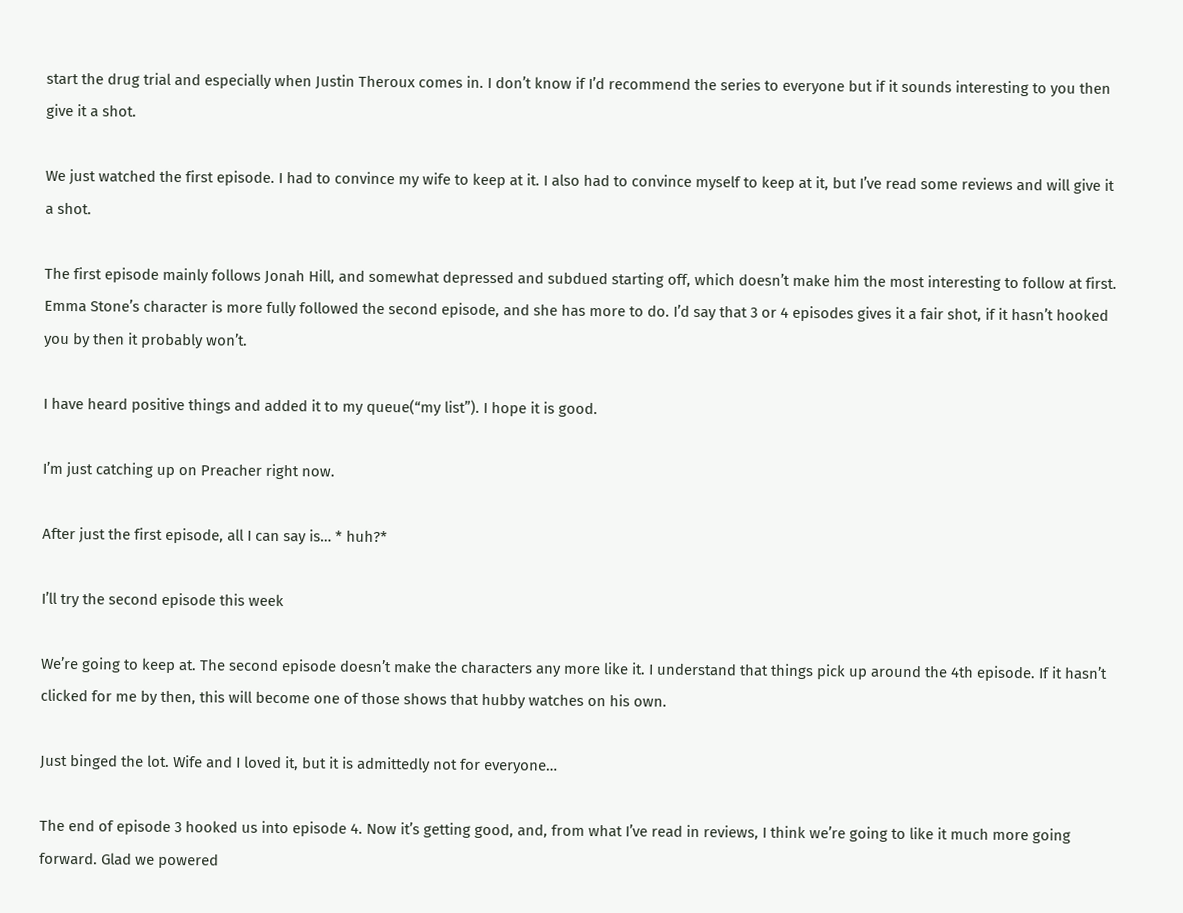start the drug trial and especially when Justin Theroux comes in. I don’t know if I’d recommend the series to everyone but if it sounds interesting to you then give it a shot.

We just watched the first episode. I had to convince my wife to keep at it. I also had to convince myself to keep at it, but I’ve read some reviews and will give it a shot.

The first episode mainly follows Jonah Hill, and somewhat depressed and subdued starting off, which doesn’t make him the most interesting to follow at first. Emma Stone’s character is more fully followed the second episode, and she has more to do. I’d say that 3 or 4 episodes gives it a fair shot, if it hasn’t hooked you by then it probably won’t.

I have heard positive things and added it to my queue(“my list”). I hope it is good.

I’m just catching up on Preacher right now.

After just the first episode, all I can say is… * huh?*

I’ll try the second episode this week

We’re going to keep at. The second episode doesn’t make the characters any more like it. I understand that things pick up around the 4th episode. If it hasn’t clicked for me by then, this will become one of those shows that hubby watches on his own.

Just binged the lot. Wife and I loved it, but it is admittedly not for everyone…

The end of episode 3 hooked us into episode 4. Now it’s getting good, and, from what I’ve read in reviews, I think we’re going to like it much more going forward. Glad we powered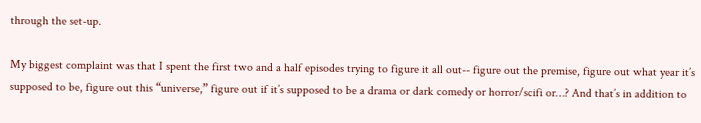through the set-up.

My biggest complaint was that I spent the first two and a half episodes trying to figure it all out-- figure out the premise, figure out what year it’s supposed to be, figure out this “universe,” figure out if it’s supposed to be a drama or dark comedy or horror/scifi or…? And that’s in addition to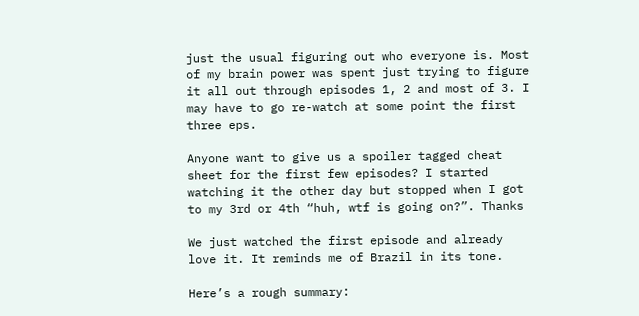just the usual figuring out who everyone is. Most of my brain power was spent just trying to figure it all out through episodes 1, 2 and most of 3. I may have to go re-watch at some point the first three eps.

Anyone want to give us a spoiler tagged cheat sheet for the first few episodes? I started watching it the other day but stopped when I got to my 3rd or 4th “huh, wtf is going on?”. Thanks

We just watched the first episode and already love it. It reminds me of Brazil in its tone.

Here’s a rough summary: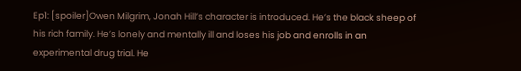Ep1: [spoiler]Owen Milgrim, Jonah Hill’s character is introduced. He’s the black sheep of his rich family. He’s lonely and mentally ill and loses his job and enrolls in an experimental drug trial. He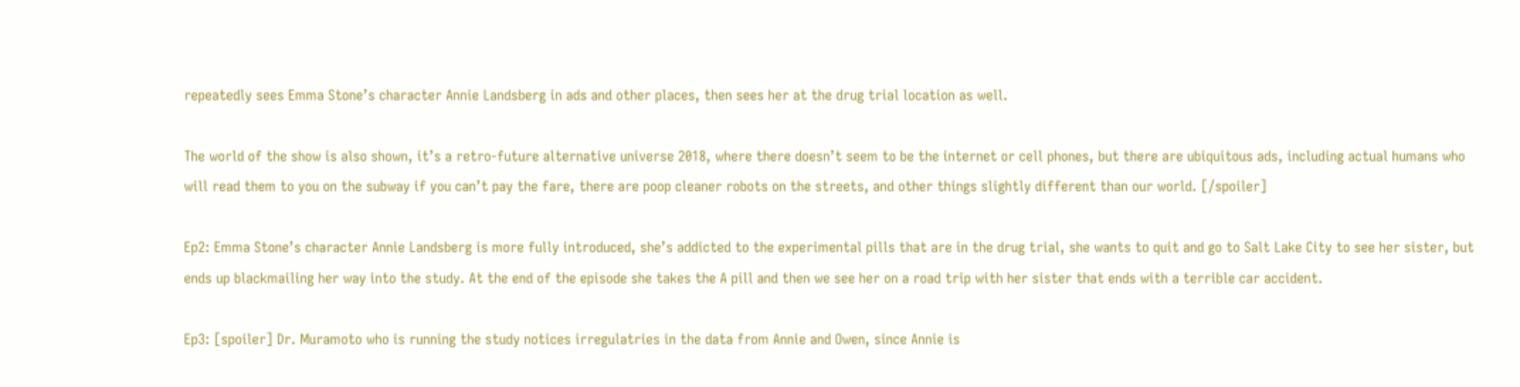repeatedly sees Emma Stone’s character Annie Landsberg in ads and other places, then sees her at the drug trial location as well.

The world of the show is also shown, it’s a retro-future alternative universe 2018, where there doesn’t seem to be the internet or cell phones, but there are ubiquitous ads, including actual humans who will read them to you on the subway if you can’t pay the fare, there are poop cleaner robots on the streets, and other things slightly different than our world. [/spoiler]

Ep2: Emma Stone’s character Annie Landsberg is more fully introduced, she’s addicted to the experimental pills that are in the drug trial, she wants to quit and go to Salt Lake City to see her sister, but ends up blackmailing her way into the study. At the end of the episode she takes the A pill and then we see her on a road trip with her sister that ends with a terrible car accident.

Ep3: [spoiler] Dr. Muramoto who is running the study notices irregulatries in the data from Annie and Owen, since Annie is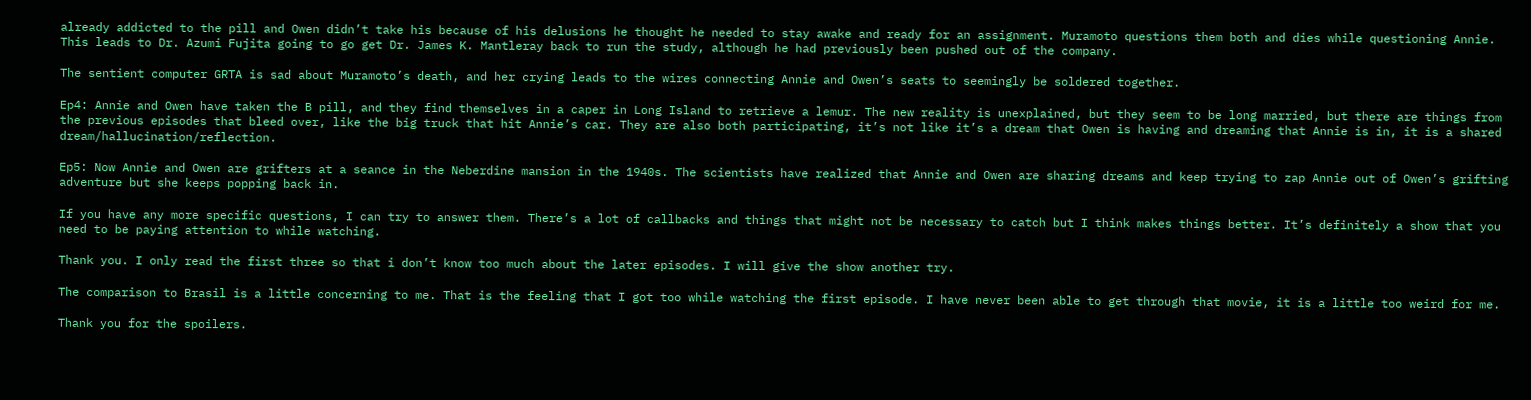already addicted to the pill and Owen didn’t take his because of his delusions he thought he needed to stay awake and ready for an assignment. Muramoto questions them both and dies while questioning Annie. This leads to Dr. Azumi Fujita going to go get Dr. James K. Mantleray back to run the study, although he had previously been pushed out of the company.

The sentient computer GRTA is sad about Muramoto’s death, and her crying leads to the wires connecting Annie and Owen’s seats to seemingly be soldered together.

Ep4: Annie and Owen have taken the B pill, and they find themselves in a caper in Long Island to retrieve a lemur. The new reality is unexplained, but they seem to be long married, but there are things from the previous episodes that bleed over, like the big truck that hit Annie’s car. They are also both participating, it’s not like it’s a dream that Owen is having and dreaming that Annie is in, it is a shared dream/hallucination/reflection.

Ep5: Now Annie and Owen are grifters at a seance in the Neberdine mansion in the 1940s. The scientists have realized that Annie and Owen are sharing dreams and keep trying to zap Annie out of Owen’s grifting adventure but she keeps popping back in.

If you have any more specific questions, I can try to answer them. There’s a lot of callbacks and things that might not be necessary to catch but I think makes things better. It’s definitely a show that you need to be paying attention to while watching.

Thank you. I only read the first three so that i don’t know too much about the later episodes. I will give the show another try.

The comparison to Brasil is a little concerning to me. That is the feeling that I got too while watching the first episode. I have never been able to get through that movie, it is a little too weird for me.

Thank you for the spoilers.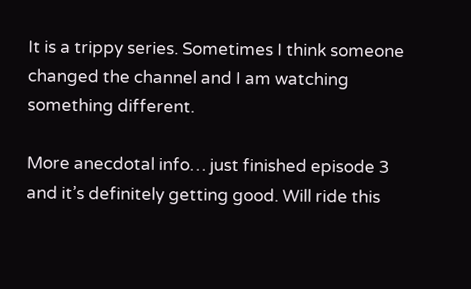It is a trippy series. Sometimes I think someone changed the channel and I am watching something different.

More anecdotal info… just finished episode 3 and it’s definitely getting good. Will ride this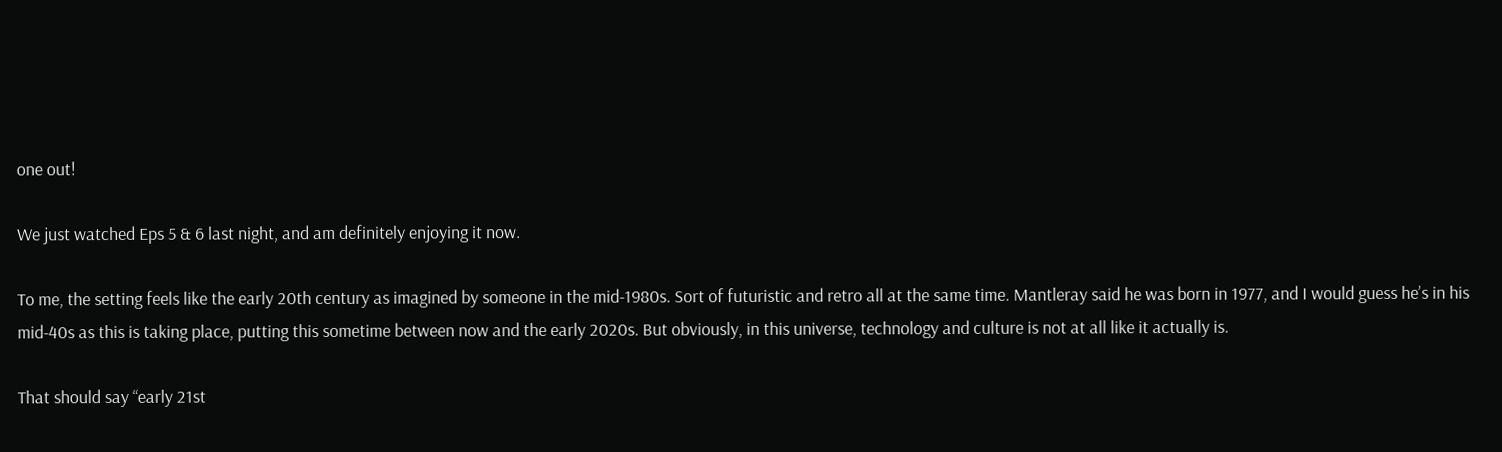one out!

We just watched Eps 5 & 6 last night, and am definitely enjoying it now.

To me, the setting feels like the early 20th century as imagined by someone in the mid-1980s. Sort of futuristic and retro all at the same time. Mantleray said he was born in 1977, and I would guess he’s in his mid-40s as this is taking place, putting this sometime between now and the early 2020s. But obviously, in this universe, technology and culture is not at all like it actually is.

That should say “early 21st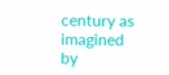century as imagined by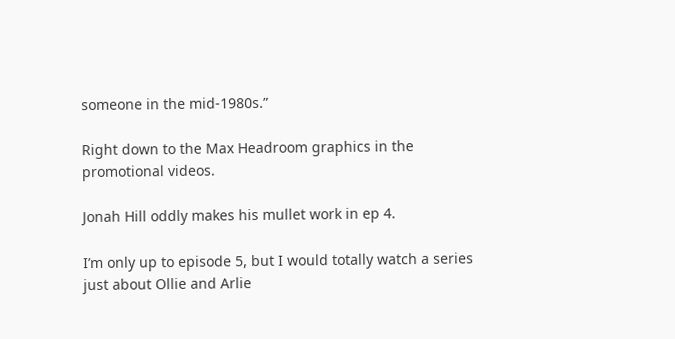someone in the mid-1980s.”

Right down to the Max Headroom graphics in the promotional videos.

Jonah Hill oddly makes his mullet work in ep 4.

I’m only up to episode 5, but I would totally watch a series just about Ollie and Arlie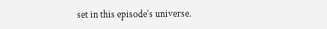set in this episode’s universe.